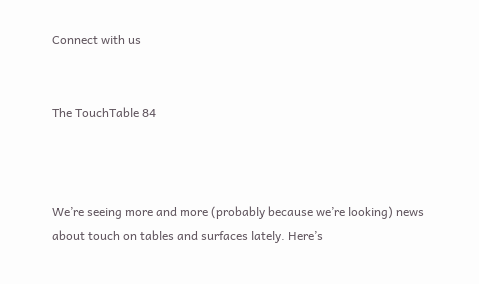Connect with us


The TouchTable 84



We’re seeing more and more (probably because we’re looking) news about touch on tables and surfaces lately. Here’s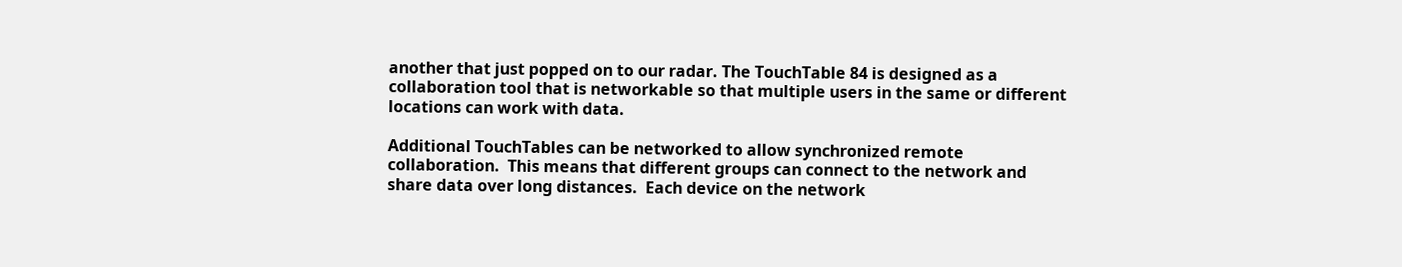another that just popped on to our radar. The TouchTable 84 is designed as a collaboration tool that is networkable so that multiple users in the same or different locations can work with data.

Additional TouchTables can be networked to allow synchronized remote collaboration.  This means that different groups can connect to the network and share data over long distances.  Each device on the network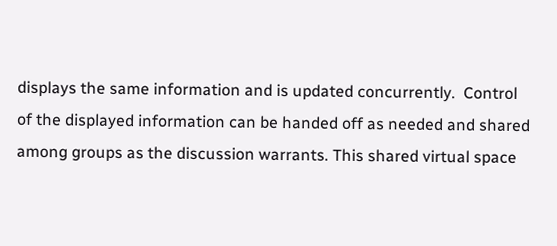displays the same information and is updated concurrently.  Control of the displayed information can be handed off as needed and shared among groups as the discussion warrants. This shared virtual space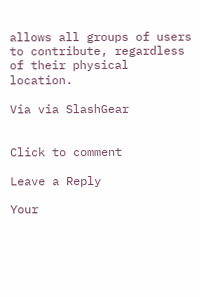allows all groups of users to contribute, regardless of their physical location.

Via via SlashGear


Click to comment

Leave a Reply

Your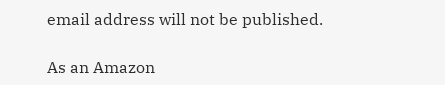email address will not be published.

As an Amazon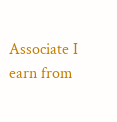Associate I earn from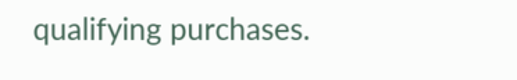qualifying purchases.